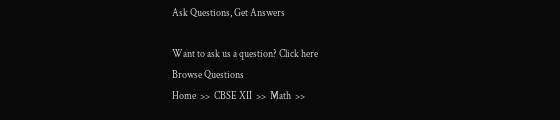Ask Questions, Get Answers

Want to ask us a question? Click here
Browse Questions
Home  >>  CBSE XII  >>  Math  >>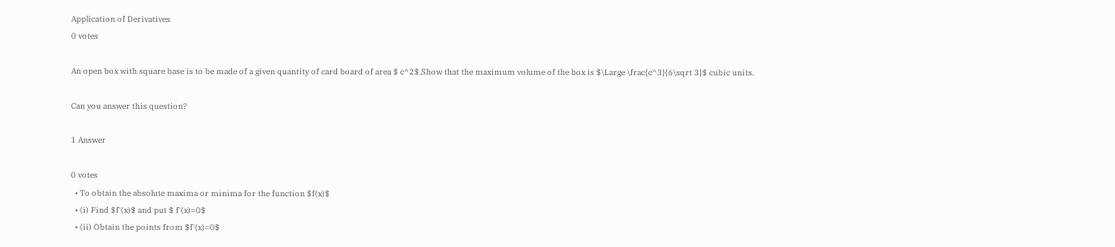Application of Derivatives
0 votes

An open box with square base is to be made of a given quantity of card board of area $ c^2$.Show that the maximum volume of the box is $\Large \frac{c^3}{6\sqrt 3}$ cubic units.

Can you answer this question?

1 Answer

0 votes
  • To obtain the absolute maxima or minima for the function $f(x)$
  • (i) Find $f'(x)$ and put $ f'(x)=0$
  • (ii) Obtain the points from $f'(x)=0$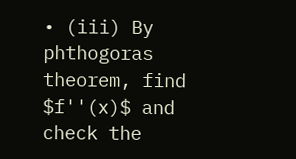• (iii) By phthogoras theorem, find $f''(x)$ and check the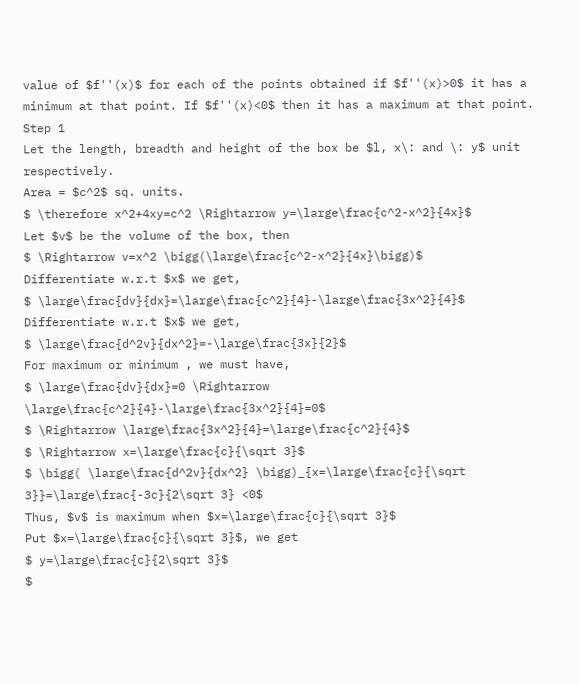value of $f''(x)$ for each of the points obtained if $f''(x)>0$ it has a minimum at that point. If $f''(x)<0$ then it has a maximum at that point.
Step 1
Let the length, breadth and height of the box be $l, x\: and \: y$ unit respectively.
Area = $c^2$ sq. units.
$ \therefore x^2+4xy=c^2 \Rightarrow y=\large\frac{c^2-x^2}{4x}$
Let $v$ be the volume of the box, then
$ \Rightarrow v=x^2 \bigg(\large\frac{c^2-x^2}{4x}\bigg)$
Differentiate w.r.t $x$ we get,
$ \large\frac{dv}{dx}=\large\frac{c^2}{4}-\large\frac{3x^2}{4}$
Differentiate w.r.t $x$ we get,
$ \large\frac{d^2v}{dx^2}=-\large\frac{3x}{2}$
For maximum or minimum , we must have,
$ \large\frac{dv}{dx}=0 \Rightarrow \large\frac{c^2}{4}-\large\frac{3x^2}{4}=0$
$ \Rightarrow \large\frac{3x^2}{4}=\large\frac{c^2}{4}$
$ \Rightarrow x=\large\frac{c}{\sqrt 3}$
$ \bigg( \large\frac{d^2v}{dx^2} \bigg)_{x=\large\frac{c}{\sqrt 3}}=\large\frac{-3c}{2\sqrt 3} <0$
Thus, $v$ is maximum when $x=\large\frac{c}{\sqrt 3}$
Put $x=\large\frac{c}{\sqrt 3}$, we get
$ y=\large\frac{c}{2\sqrt 3}$
$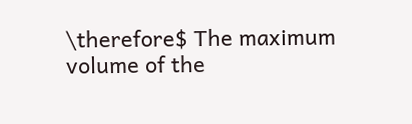\therefore$ The maximum volume of the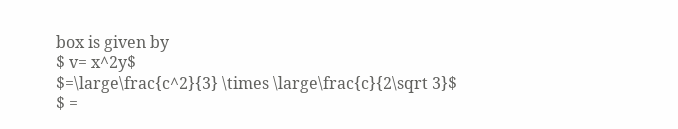box is given by
$ v= x^2y$
$=\large\frac{c^2}{3} \times \large\frac{c}{2\sqrt 3}$
$ =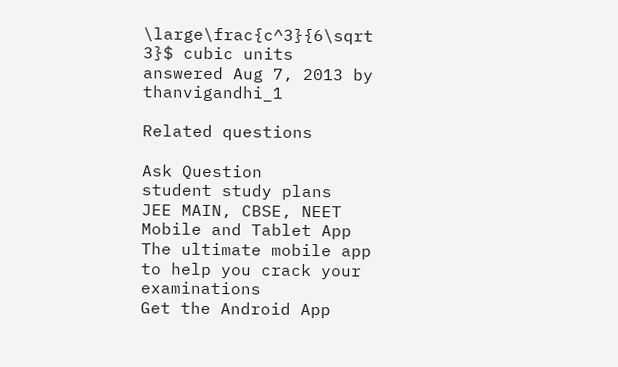\large\frac{c^3}{6\sqrt 3}$ cubic units
answered Aug 7, 2013 by thanvigandhi_1

Related questions

Ask Question
student study plans
JEE MAIN, CBSE, NEET Mobile and Tablet App
The ultimate mobile app to help you crack your examinations
Get the Android App